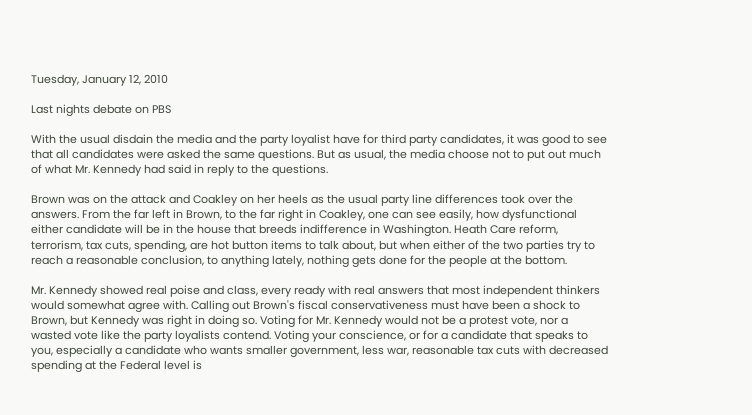Tuesday, January 12, 2010

Last nights debate on PBS

With the usual disdain the media and the party loyalist have for third party candidates, it was good to see that all candidates were asked the same questions. But as usual, the media choose not to put out much of what Mr. Kennedy had said in reply to the questions.

Brown was on the attack and Coakley on her heels as the usual party line differences took over the answers. From the far left in Brown, to the far right in Coakley, one can see easily, how dysfunctional either candidate will be in the house that breeds indifference in Washington. Heath Care reform, terrorism, tax cuts, spending, are hot button items to talk about, but when either of the two parties try to reach a reasonable conclusion, to anything lately, nothing gets done for the people at the bottom.

Mr. Kennedy showed real poise and class, every ready with real answers that most independent thinkers would somewhat agree with. Calling out Brown's fiscal conservativeness must have been a shock to Brown, but Kennedy was right in doing so. Voting for Mr. Kennedy would not be a protest vote, nor a wasted vote like the party loyalists contend. Voting your conscience, or for a candidate that speaks to you, especially a candidate who wants smaller government, less war, reasonable tax cuts with decreased spending at the Federal level is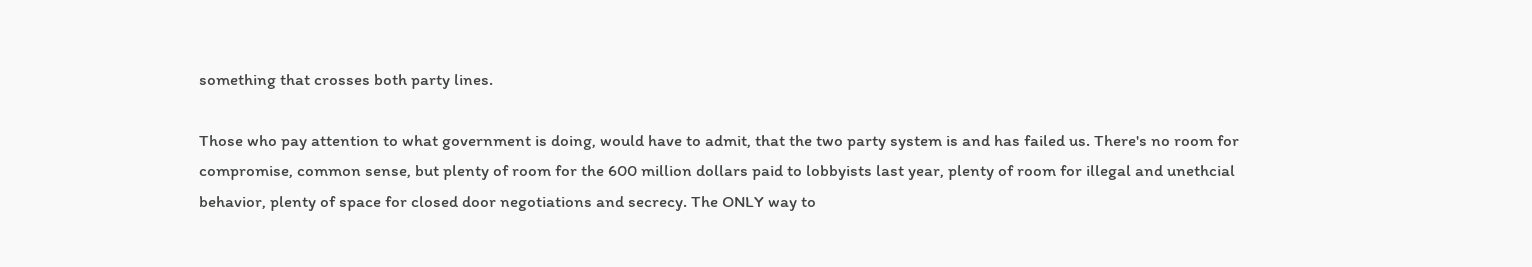something that crosses both party lines.

Those who pay attention to what government is doing, would have to admit, that the two party system is and has failed us. There's no room for compromise, common sense, but plenty of room for the 600 million dollars paid to lobbyists last year, plenty of room for illegal and unethcial behavior, plenty of space for closed door negotiations and secrecy. The ONLY way to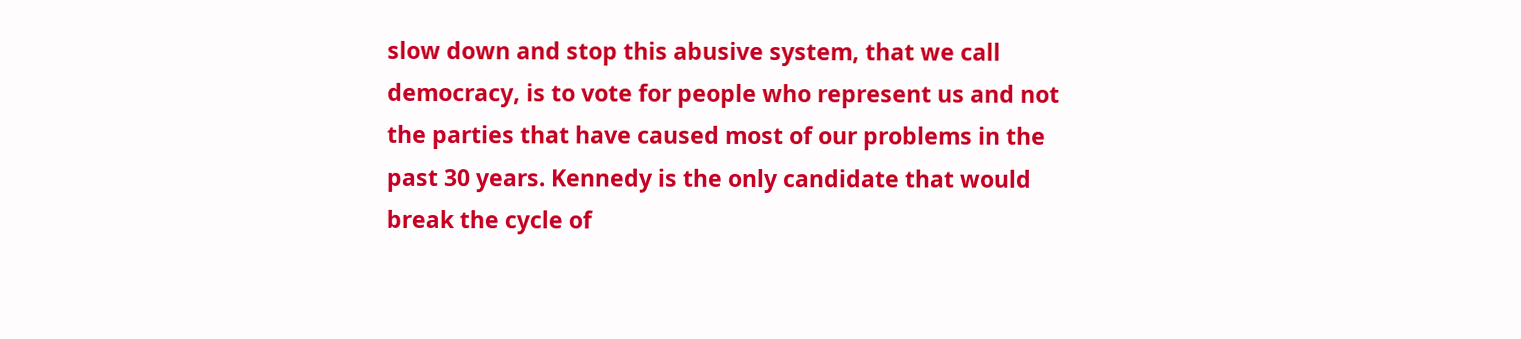slow down and stop this abusive system, that we call democracy, is to vote for people who represent us and not the parties that have caused most of our problems in the past 30 years. Kennedy is the only candidate that would break the cycle of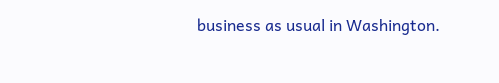business as usual in Washington.